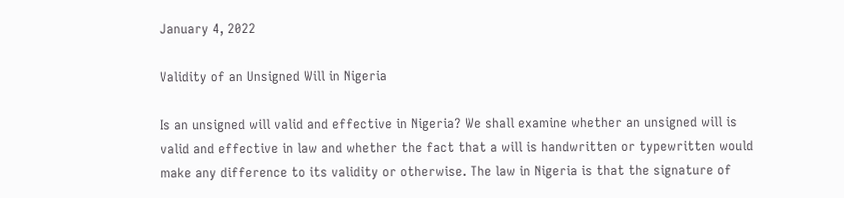January 4, 2022

Validity of an Unsigned Will in Nigeria

Is an unsigned will valid and effective in Nigeria? We shall examine whether an unsigned will is valid and effective in law and whether the fact that a will is handwritten or typewritten would make any difference to its validity or otherwise. The law in Nigeria is that the signature of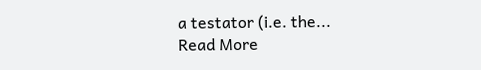a testator (i.e. the...
Read More